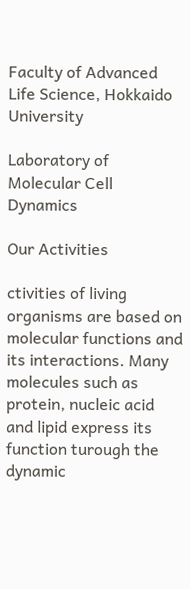Faculty of Advanced Life Science, Hokkaido University

Laboratory of Molecular Cell Dynamics

Our Activities

ctivities of living organisms are based on molecular functions and its interactions. Many molecules such as protein, nucleic acid and lipid express its function turough the dynamic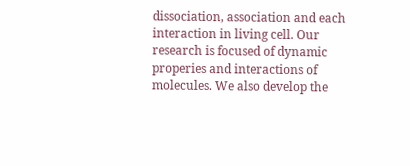dissociation, association and each interaction in living cell. Our research is focused of dynamic properies and interactions of molecules. We also develop the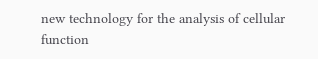new technology for the analysis of cellular function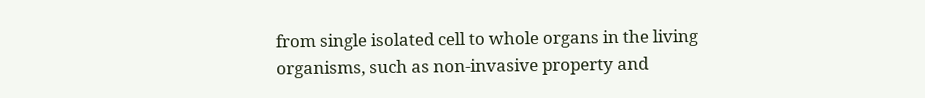from single isolated cell to whole organs in the living organisms, such as non-invasive property and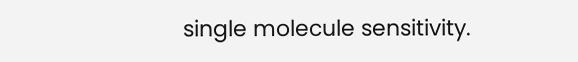single molecule sensitivity.